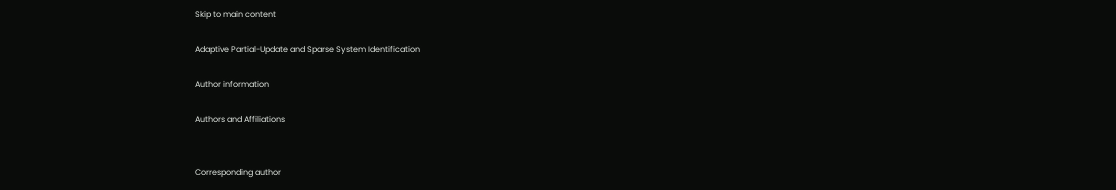Skip to main content

Adaptive Partial-Update and Sparse System Identification

Author information

Authors and Affiliations


Corresponding author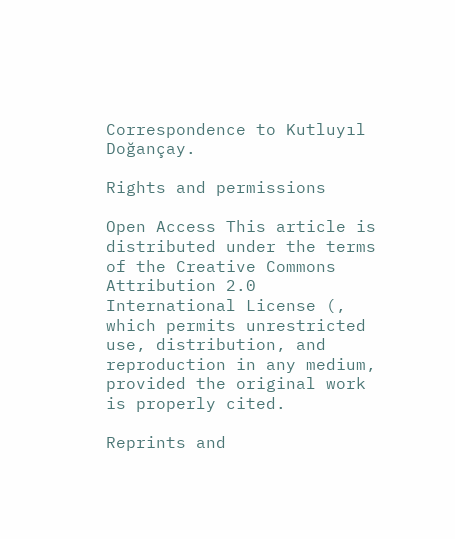Correspondence to Kutluyıl Doğançay.

Rights and permissions

Open Access This article is distributed under the terms of the Creative Commons Attribution 2.0 International License (, which permits unrestricted use, distribution, and reproduction in any medium, provided the original work is properly cited.

Reprints and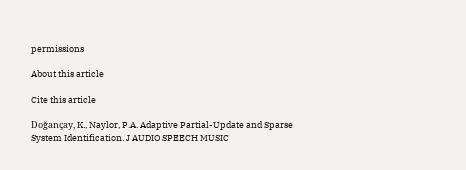permissions

About this article

Cite this article

Doğançay, K., Naylor, P.A. Adaptive Partial-Update and Sparse System Identification. J AUDIO SPEECH MUSIC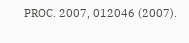PROC. 2007, 012046 (2007).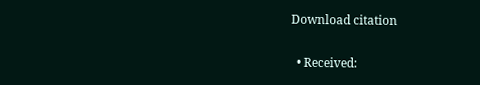Download citation

  • Received: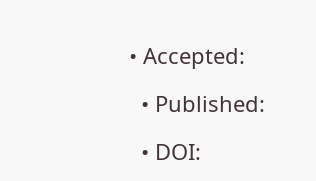• Accepted:

  • Published:

  • DOI: